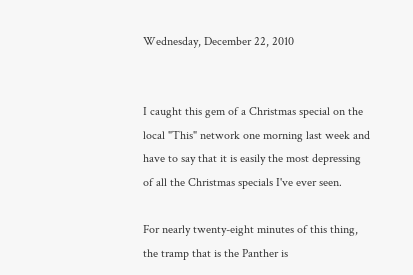Wednesday, December 22, 2010


I caught this gem of a Christmas special on the local "This" network one morning last week and have to say that it is easily the most depressing of all the Christmas specials I've ever seen.

For nearly twenty-eight minutes of this thing, the tramp that is the Panther is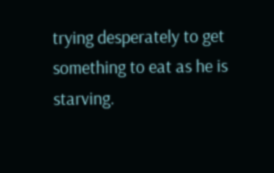trying desperately to get something to eat as he is starving.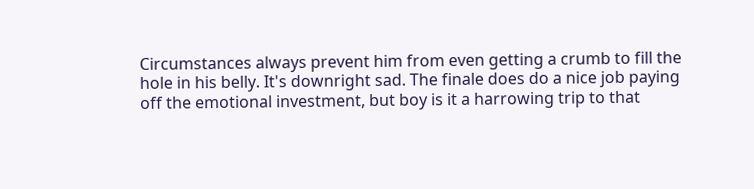Circumstances always prevent him from even getting a crumb to fill the hole in his belly. It's downright sad. The finale does do a nice job paying off the emotional investment, but boy is it a harrowing trip to that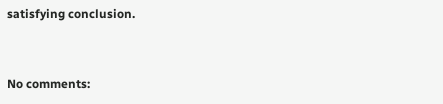satisfying conclusion.


No comments: